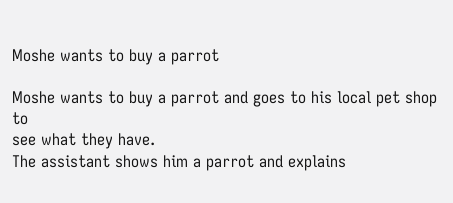Moshe wants to buy a parrot

Moshe wants to buy a parrot and goes to his local pet shop to
see what they have.
The assistant shows him a parrot and explains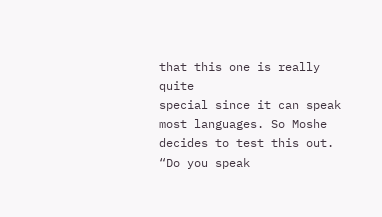that this one is really quite
special since it can speak most languages. So Moshe decides to test this out.
“Do you speak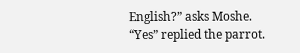English?” asks Moshe.
“Yes” replied the parrot.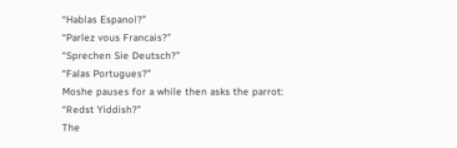“Hablas Espanol?”
“Parlez vous Francais?”
“Sprechen Sie Deutsch?”
“Falas Portugues?”
Moshe pauses for a while then asks the parrot: “Redst Yiddish?”
The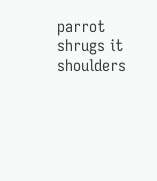parrot shrugs it shoulders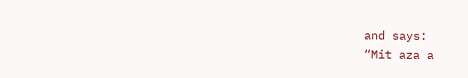and says:
“Mit aza a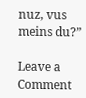nuz, vus meins du?”

Leave a Comment